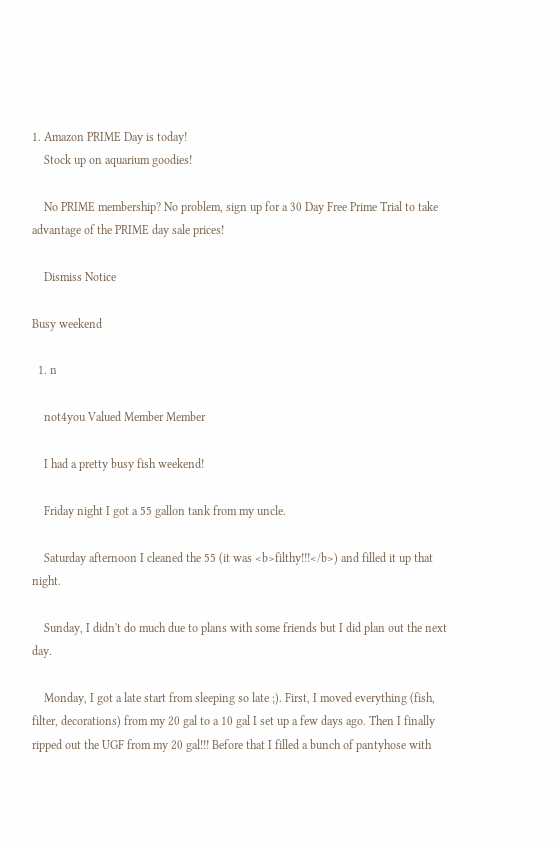1. Amazon PRIME Day is today!
    Stock up on aquarium goodies!

    No PRIME membership? No problem, sign up for a 30 Day Free Prime Trial to take advantage of the PRIME day sale prices!

    Dismiss Notice

Busy weekend

  1. n

    not4you Valued Member Member

    I had a pretty busy fish weekend!

    Friday night I got a 55 gallon tank from my uncle.

    Saturday afternoon I cleaned the 55 (it was <b>filthy!!!</b>) and filled it up that night.

    Sunday, I didn't do much due to plans with some friends but I did plan out the next day.

    Monday, I got a late start from sleeping so late ;). First, I moved everything (fish, filter, decorations) from my 20 gal to a 10 gal I set up a few days ago. Then I finally ripped out the UGF from my 20 gal!!! Before that I filled a bunch of pantyhose with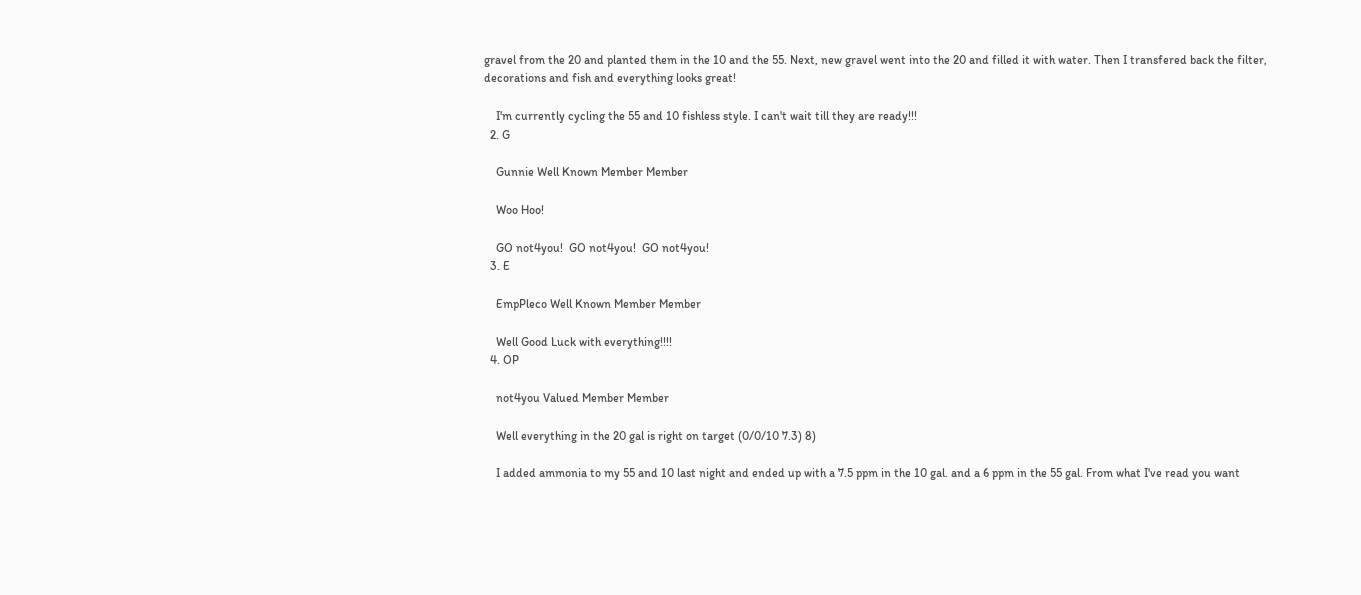gravel from the 20 and planted them in the 10 and the 55. Next, new gravel went into the 20 and filled it with water. Then I transfered back the filter, decorations and fish and everything looks great!

    I'm currently cycling the 55 and 10 fishless style. I can't wait till they are ready!!!
  2. G

    Gunnie Well Known Member Member

    Woo Hoo!

    GO not4you!  GO not4you!  GO not4you!
  3. E

    EmpPleco Well Known Member Member

    Well Good Luck with everything!!!!
  4. OP

    not4you Valued Member Member

    Well everything in the 20 gal is right on target (0/0/10 7.3) 8)

    I added ammonia to my 55 and 10 last night and ended up with a 7.5 ppm in the 10 gal. and a 6 ppm in the 55 gal. From what I've read you want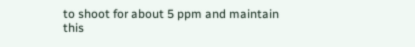to shoot for about 5 ppm and maintain this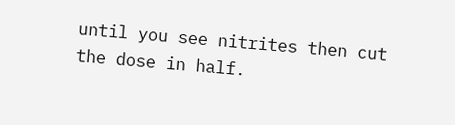until you see nitrites then cut the dose in half.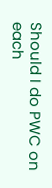Should I do PWC on each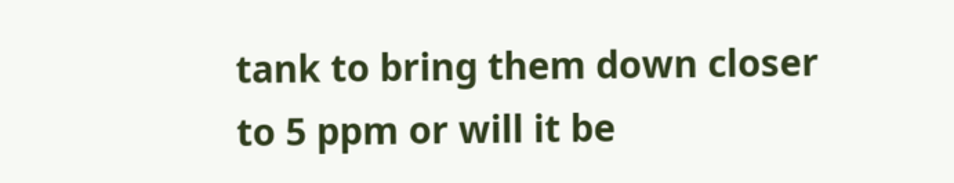tank to bring them down closer to 5 ppm or will it be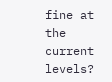fine at the current levels?